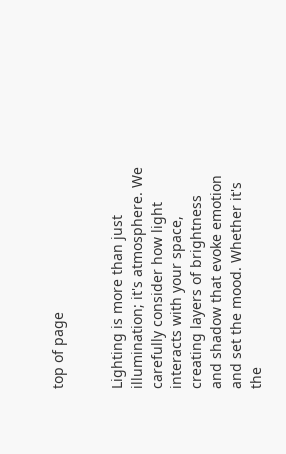top of page


Lighting is more than just illumination; it's atmosphere. We carefully consider how light interacts with your space, creating layers of brightness and shadow that evoke emotion and set the mood. Whether it's the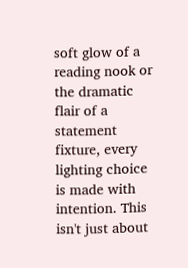soft glow of a reading nook or the dramatic flair of a statement fixture, every lighting choice is made with intention. This isn't just about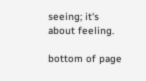seeing; it's about feeling.

bottom of page